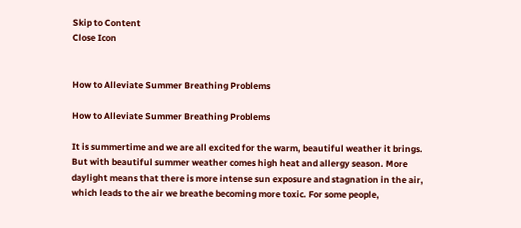Skip to Content
Close Icon


How to Alleviate Summer Breathing Problems

How to Alleviate Summer Breathing Problems

It is summertime and we are all excited for the warm, beautiful weather it brings. But with beautiful summer weather comes high heat and allergy season. More daylight means that there is more intense sun exposure and stagnation in the air, which leads to the air we breathe becoming more toxic. For some people,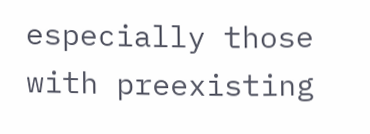especially those with preexisting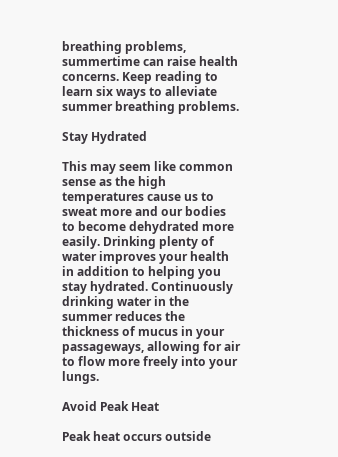breathing problems, summertime can raise health concerns. Keep reading to learn six ways to alleviate summer breathing problems.

Stay Hydrated

This may seem like common sense as the high temperatures cause us to sweat more and our bodies to become dehydrated more easily. Drinking plenty of water improves your health in addition to helping you stay hydrated. Continuously drinking water in the summer reduces the thickness of mucus in your passageways, allowing for air to flow more freely into your lungs.

Avoid Peak Heat

Peak heat occurs outside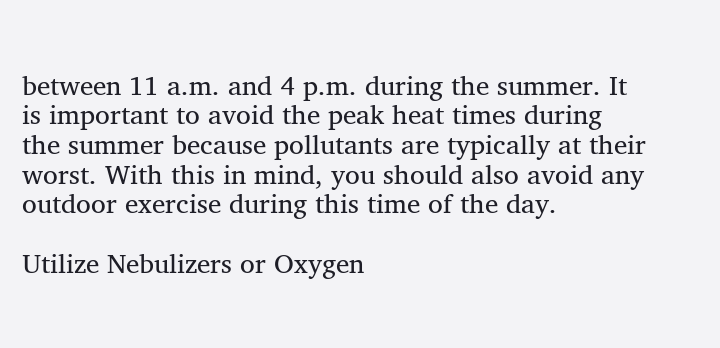between 11 a.m. and 4 p.m. during the summer. It is important to avoid the peak heat times during the summer because pollutants are typically at their worst. With this in mind, you should also avoid any outdoor exercise during this time of the day.

Utilize Nebulizers or Oxygen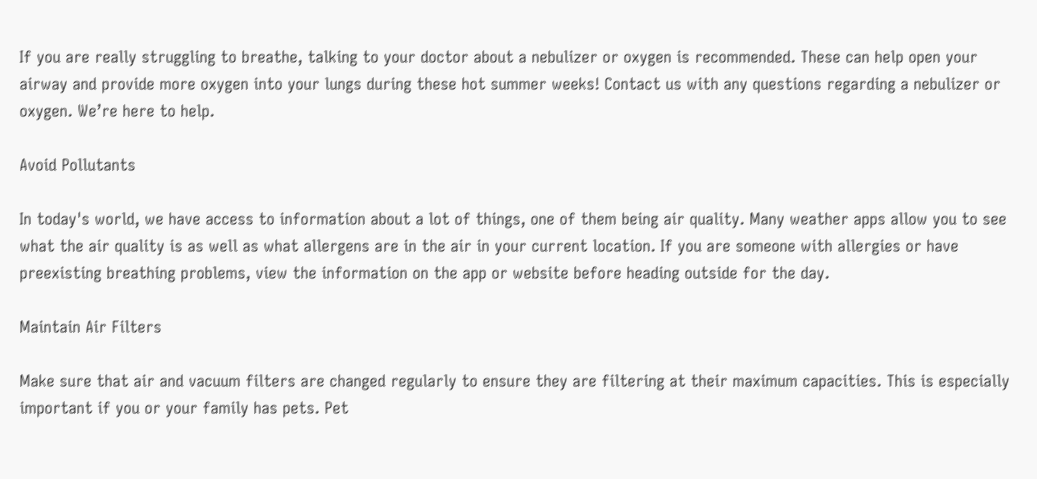If you are really struggling to breathe, talking to your doctor about a nebulizer or oxygen is recommended. These can help open your airway and provide more oxygen into your lungs during these hot summer weeks! Contact us with any questions regarding a nebulizer or oxygen. We’re here to help.

Avoid Pollutants

In today's world, we have access to information about a lot of things, one of them being air quality. Many weather apps allow you to see what the air quality is as well as what allergens are in the air in your current location. If you are someone with allergies or have preexisting breathing problems, view the information on the app or website before heading outside for the day.

Maintain Air Filters

Make sure that air and vacuum filters are changed regularly to ensure they are filtering at their maximum capacities. This is especially important if you or your family has pets. Pet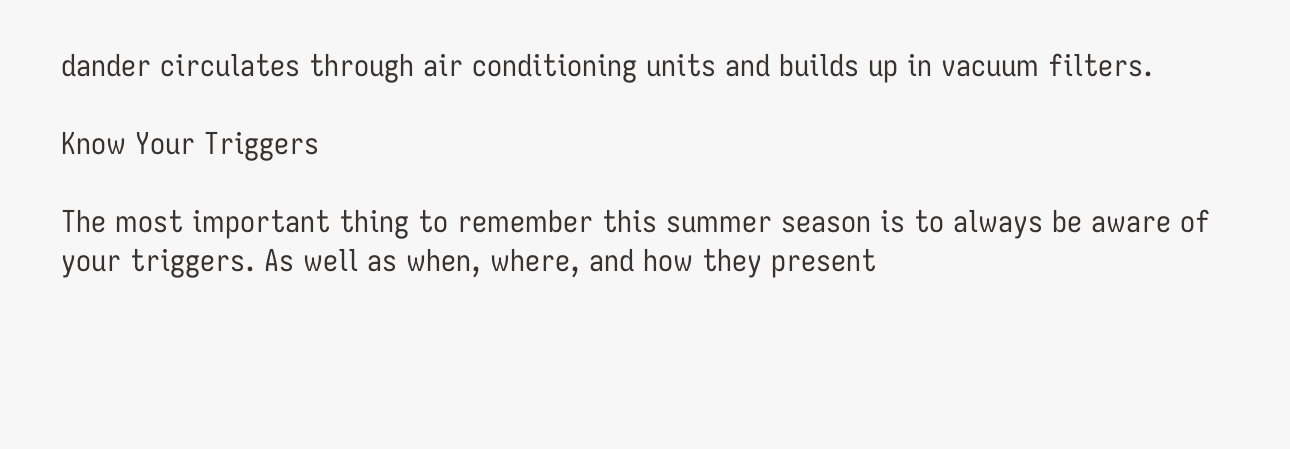dander circulates through air conditioning units and builds up in vacuum filters.

Know Your Triggers

The most important thing to remember this summer season is to always be aware of your triggers. As well as when, where, and how they present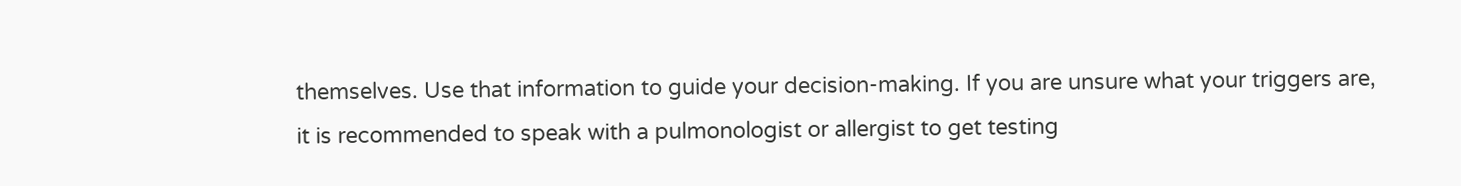themselves. Use that information to guide your decision-making. If you are unsure what your triggers are, it is recommended to speak with a pulmonologist or allergist to get testing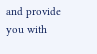and provide you with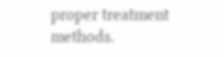proper treatment methods.